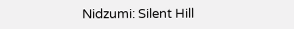Nidzumi: Silent Hill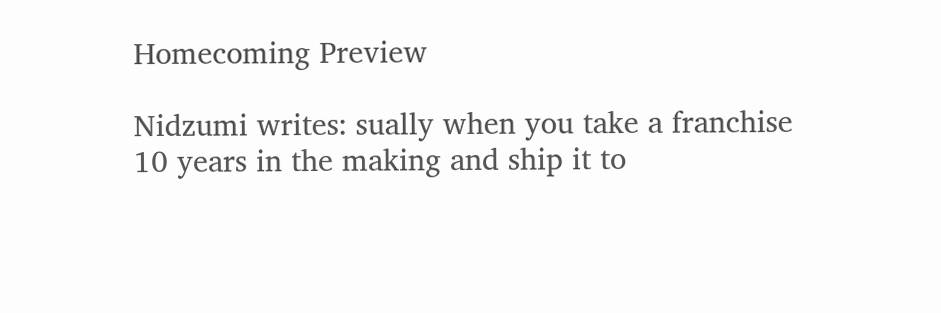Homecoming Preview

Nidzumi writes: sually when you take a franchise 10 years in the making and ship it to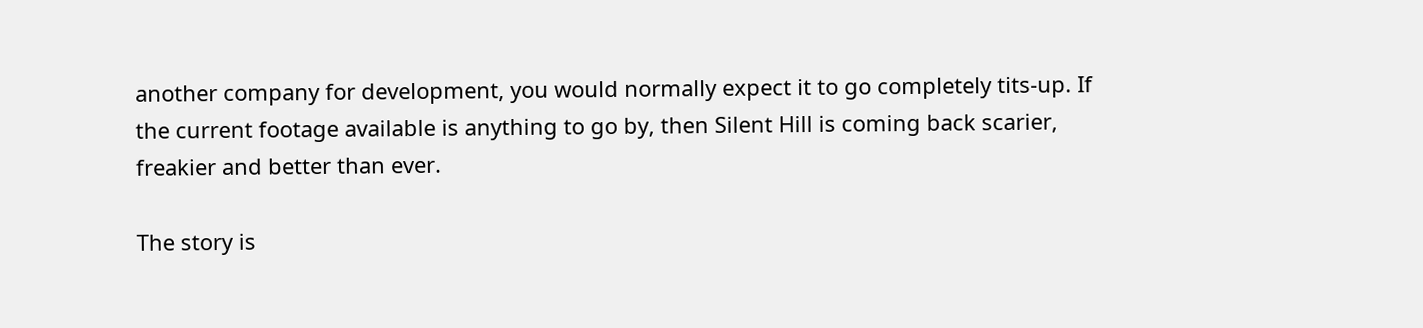another company for development, you would normally expect it to go completely tits-up. If the current footage available is anything to go by, then Silent Hill is coming back scarier, freakier and better than ever.

The story is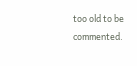too old to be commented.